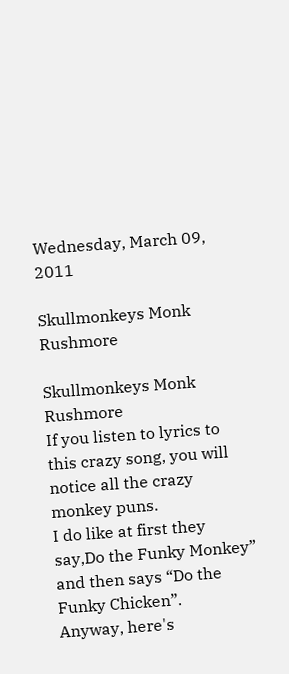Wednesday, March 09, 2011

Skullmonkeys Monk Rushmore

Skullmonkeys Monk Rushmore
If you listen to lyrics to this crazy song, you will notice all the crazy monkey puns.
I do like at first they say,Do the Funky Monkey” and then says “Do the Funky Chicken”.
Anyway, here's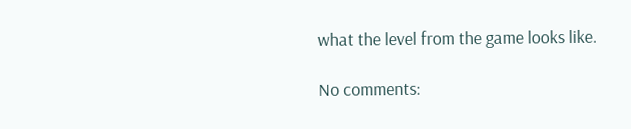what the level from the game looks like.

No comments: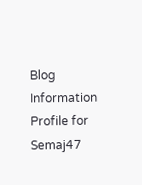Blog Information Profile for Semaj47